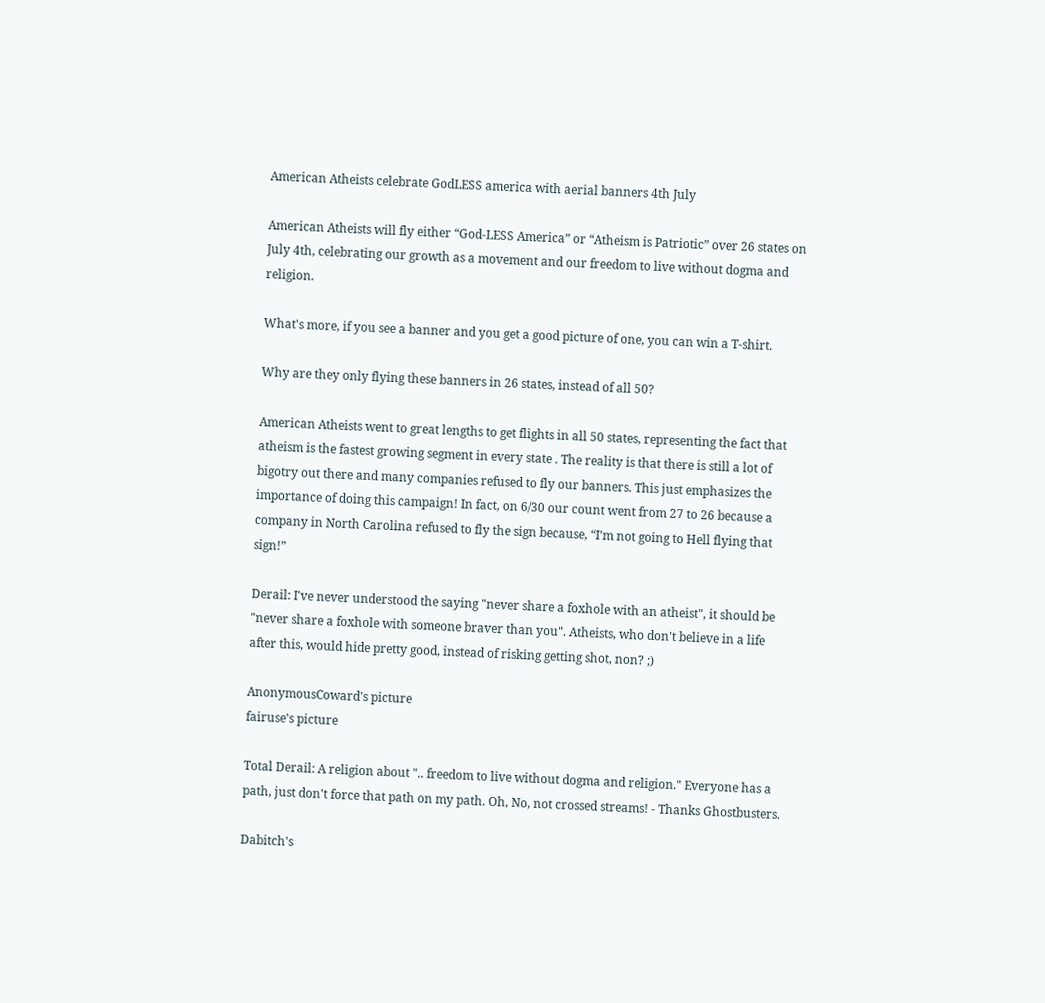American Atheists celebrate GodLESS america with aerial banners 4th July

American Atheists will fly either “God-LESS America” or “Atheism is Patriotic” over 26 states on July 4th, celebrating our growth as a movement and our freedom to live without dogma and religion.

What's more, if you see a banner and you get a good picture of one, you can win a T-shirt.

Why are they only flying these banners in 26 states, instead of all 50?

American Atheists went to great lengths to get flights in all 50 states, representing the fact that atheism is the fastest growing segment in every state . The reality is that there is still a lot of bigotry out there and many companies refused to fly our banners. This just emphasizes the importance of doing this campaign! In fact, on 6/30 our count went from 27 to 26 because a company in North Carolina refused to fly the sign because, “I’m not going to Hell flying that sign!”

Derail: I've never understood the saying "never share a foxhole with an atheist", it should be "never share a foxhole with someone braver than you". Atheists, who don't believe in a life after this, would hide pretty good, instead of risking getting shot, non? ;)

AnonymousCoward's picture
fairuse's picture

Total Derail: A religion about ".. freedom to live without dogma and religion." Everyone has a path, just don't force that path on my path. Oh, No, not crossed streams! - Thanks Ghostbusters.

Dabitch's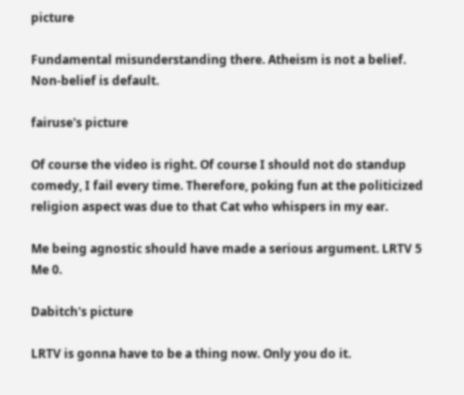picture

Fundamental misunderstanding there. Atheism is not a belief. Non-belief is default.

fairuse's picture

Of course the video is right. Of course I should not do standup comedy, I fail every time. Therefore, poking fun at the politicized religion aspect was due to that Cat who whispers in my ear.

Me being agnostic should have made a serious argument. LRTV 5 Me 0.

Dabitch's picture

LRTV is gonna have to be a thing now. Only you do it.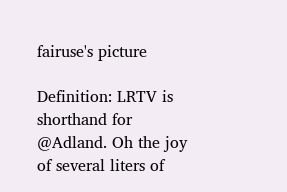fairuse's picture

Definition: LRTV is shorthand for @Adland. Oh the joy of several liters of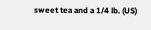sweet tea and a 1/4 lb. (US)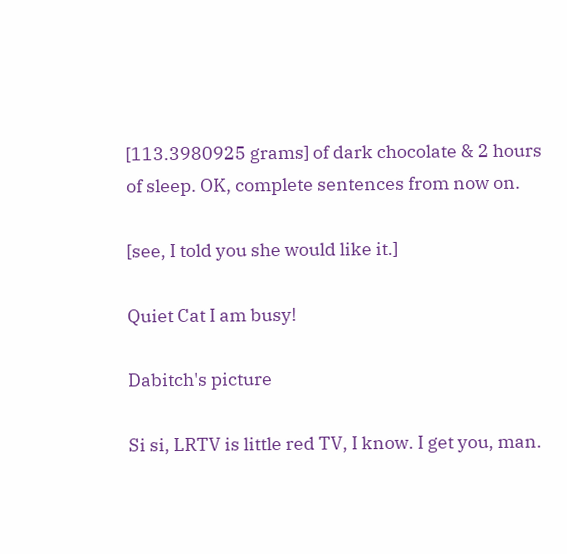[113.3980925 grams] of dark chocolate & 2 hours of sleep. OK, complete sentences from now on.

[see, I told you she would like it.]

Quiet Cat I am busy!

Dabitch's picture

Si si, LRTV is little red TV, I know. I get you, man.